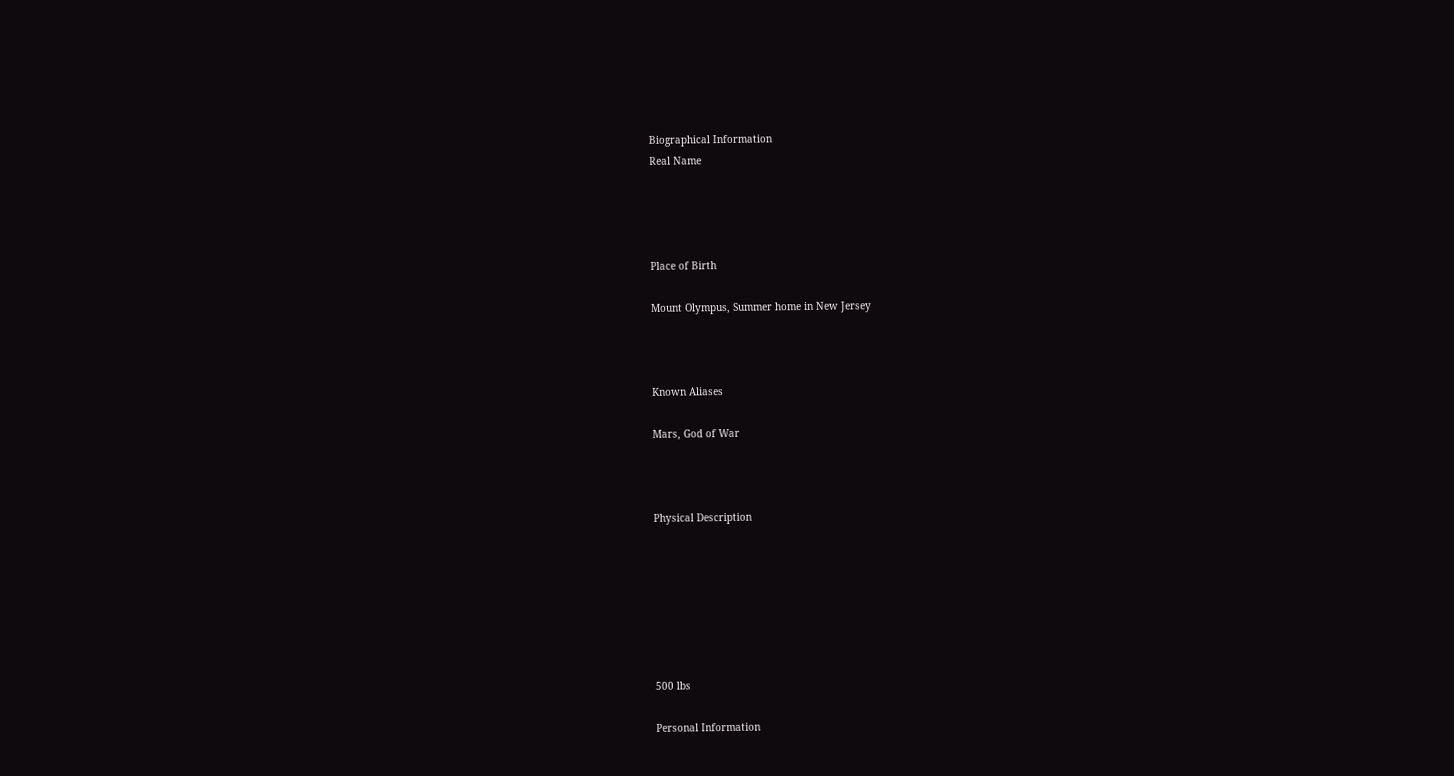Biographical Information
Real Name




Place of Birth

Mount Olympus, Summer home in New Jersey



Known Aliases

Mars, God of War



Physical Description







500 lbs

Personal Information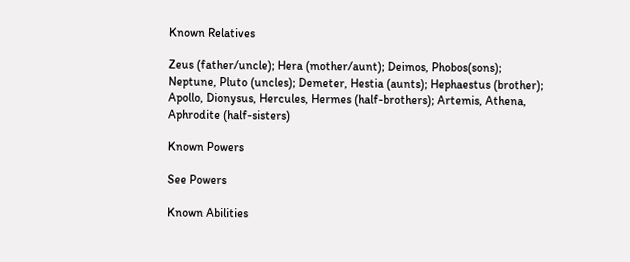Known Relatives

Zeus (father/uncle); Hera (mother/aunt); Deimos, Phobos(sons); Neptune, Pluto (uncles); Demeter, Hestia (aunts); Hephaestus (brother); Apollo, Dionysus, Hercules, Hermes (half-brothers); Artemis, Athena, Aphrodite (half-sisters)

Known Powers

See Powers

Known Abilities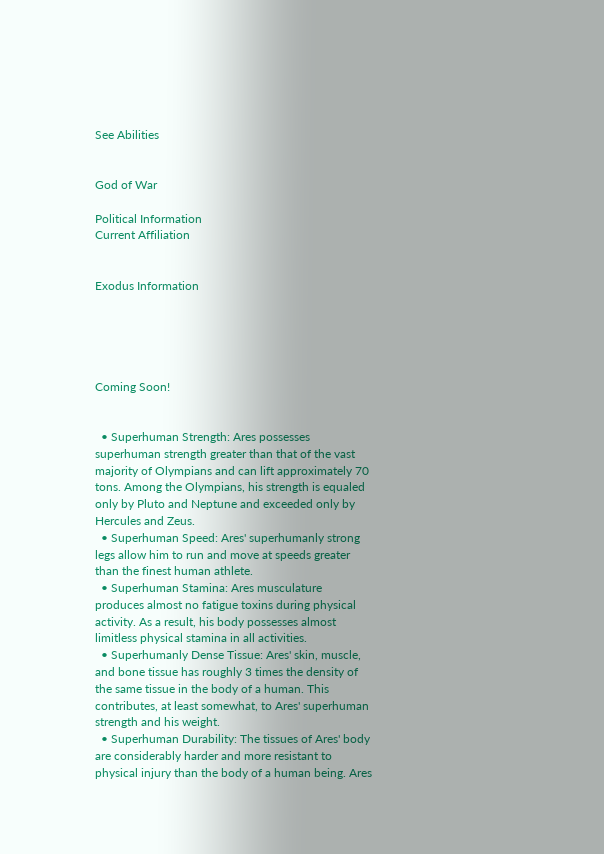See Abilities


God of War

Political Information
Current Affiliation


Exodus Information





Coming Soon!


  • Superhuman Strength: Ares possesses superhuman strength greater than that of the vast majority of Olympians and can lift approximately 70 tons. Among the Olympians, his strength is equaled only by Pluto and Neptune and exceeded only by Hercules and Zeus.
  • Superhuman Speed: Ares' superhumanly strong legs allow him to run and move at speeds greater than the finest human athlete.
  • Superhuman Stamina: Ares musculature produces almost no fatigue toxins during physical activity. As a result, his body possesses almost limitless physical stamina in all activities.
  • Superhumanly Dense Tissue: Ares' skin, muscle, and bone tissue has roughly 3 times the density of the same tissue in the body of a human. This contributes, at least somewhat, to Ares' superhuman strength and his weight.
  • Superhuman Durability: The tissues of Ares' body are considerably harder and more resistant to physical injury than the body of a human being. Ares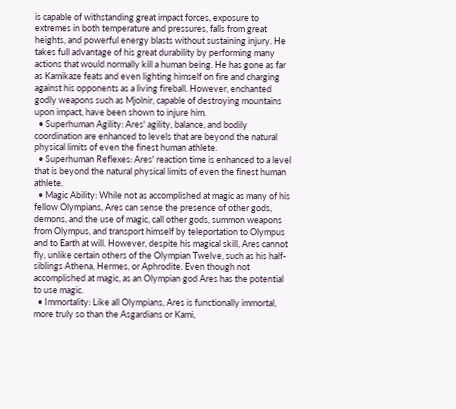is capable of withstanding great impact forces, exposure to extremes in both temperature and pressures, falls from great heights, and powerful energy blasts without sustaining injury. He takes full advantage of his great durability by performing many actions that would normally kill a human being. He has gone as far as Kamikaze feats and even lighting himself on fire and charging against his opponents as a living fireball. However, enchanted godly weapons such as Mjolnir, capable of destroying mountains upon impact, have been shown to injure him.
  • Superhuman Agility: Ares' agility, balance, and bodily coordination are enhanced to levels that are beyond the natural physical limits of even the finest human athlete.
  • Superhuman Reflexes: Ares' reaction time is enhanced to a level that is beyond the natural physical limits of even the finest human athlete.
  • Magic Ability: While not as accomplished at magic as many of his fellow Olympians, Ares can sense the presence of other gods, demons, and the use of magic, call other gods, summon weapons from Olympus, and transport himself by teleportation to Olympus and to Earth at will. However, despite his magical skill, Ares cannot fly, unlike certain others of the Olympian Twelve, such as his half-siblings Athena, Hermes, or Aphrodite. Even though not accomplished at magic, as an Olympian god Ares has the potential to use magic.
  • Immortality: Like all Olympians, Ares is functionally immortal, more truly so than the Asgardians or Kami,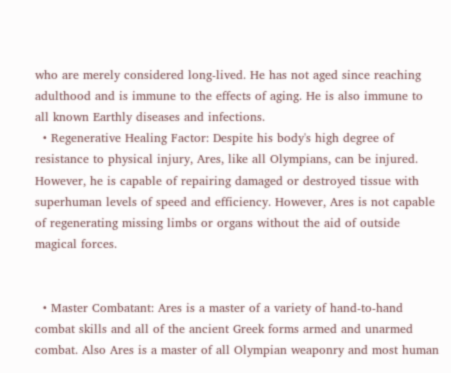who are merely considered long-lived. He has not aged since reaching adulthood and is immune to the effects of aging. He is also immune to all known Earthly diseases and infections.
  • Regenerative Healing Factor: Despite his body's high degree of resistance to physical injury, Ares, like all Olympians, can be injured. However, he is capable of repairing damaged or destroyed tissue with superhuman levels of speed and efficiency. However, Ares is not capable of regenerating missing limbs or organs without the aid of outside magical forces.


  • Master Combatant: Ares is a master of a variety of hand-to-hand combat skills and all of the ancient Greek forms armed and unarmed combat. Also Ares is a master of all Olympian weaponry and most human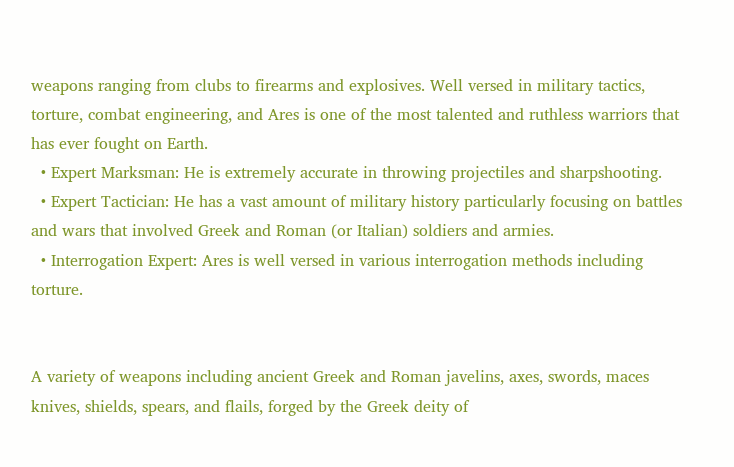weapons ranging from clubs to firearms and explosives. Well versed in military tactics, torture, combat engineering, and Ares is one of the most talented and ruthless warriors that has ever fought on Earth.
  • Expert Marksman: He is extremely accurate in throwing projectiles and sharpshooting.
  • Expert Tactician: He has a vast amount of military history particularly focusing on battles and wars that involved Greek and Roman (or Italian) soldiers and armies.
  • Interrogation Expert: Ares is well versed in various interrogation methods including torture.


A variety of weapons including ancient Greek and Roman javelins, axes, swords, maces knives, shields, spears, and flails, forged by the Greek deity of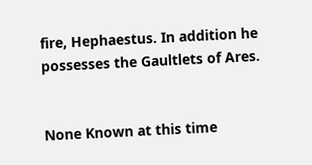fire, Hephaestus. In addition he possesses the Gaultlets of Ares.


None Known at this time